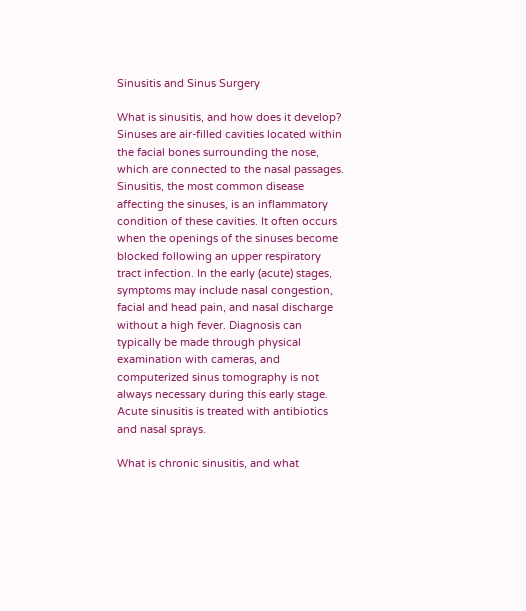Sinusitis and Sinus Surgery

What is sinusitis, and how does it develop? Sinuses are air-filled cavities located within the facial bones surrounding the nose, which are connected to the nasal passages. Sinusitis, the most common disease affecting the sinuses, is an inflammatory condition of these cavities. It often occurs when the openings of the sinuses become blocked following an upper respiratory tract infection. In the early (acute) stages, symptoms may include nasal congestion, facial and head pain, and nasal discharge without a high fever. Diagnosis can typically be made through physical examination with cameras, and computerized sinus tomography is not always necessary during this early stage. Acute sinusitis is treated with antibiotics and nasal sprays.

What is chronic sinusitis, and what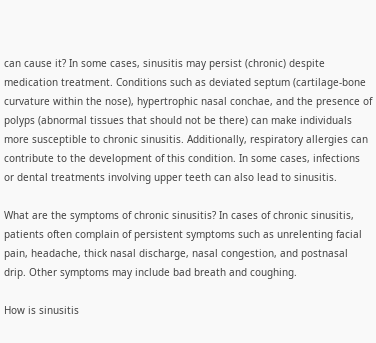can cause it? In some cases, sinusitis may persist (chronic) despite medication treatment. Conditions such as deviated septum (cartilage-bone curvature within the nose), hypertrophic nasal conchae, and the presence of polyps (abnormal tissues that should not be there) can make individuals more susceptible to chronic sinusitis. Additionally, respiratory allergies can contribute to the development of this condition. In some cases, infections or dental treatments involving upper teeth can also lead to sinusitis.

What are the symptoms of chronic sinusitis? In cases of chronic sinusitis, patients often complain of persistent symptoms such as unrelenting facial pain, headache, thick nasal discharge, nasal congestion, and postnasal drip. Other symptoms may include bad breath and coughing.

How is sinusitis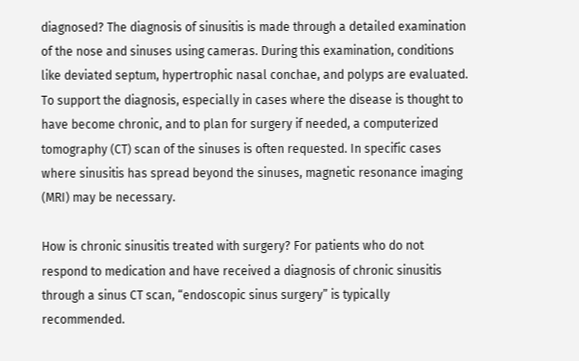diagnosed? The diagnosis of sinusitis is made through a detailed examination of the nose and sinuses using cameras. During this examination, conditions like deviated septum, hypertrophic nasal conchae, and polyps are evaluated. To support the diagnosis, especially in cases where the disease is thought to have become chronic, and to plan for surgery if needed, a computerized tomography (CT) scan of the sinuses is often requested. In specific cases where sinusitis has spread beyond the sinuses, magnetic resonance imaging (MRI) may be necessary.

How is chronic sinusitis treated with surgery? For patients who do not respond to medication and have received a diagnosis of chronic sinusitis through a sinus CT scan, “endoscopic sinus surgery” is typically recommended.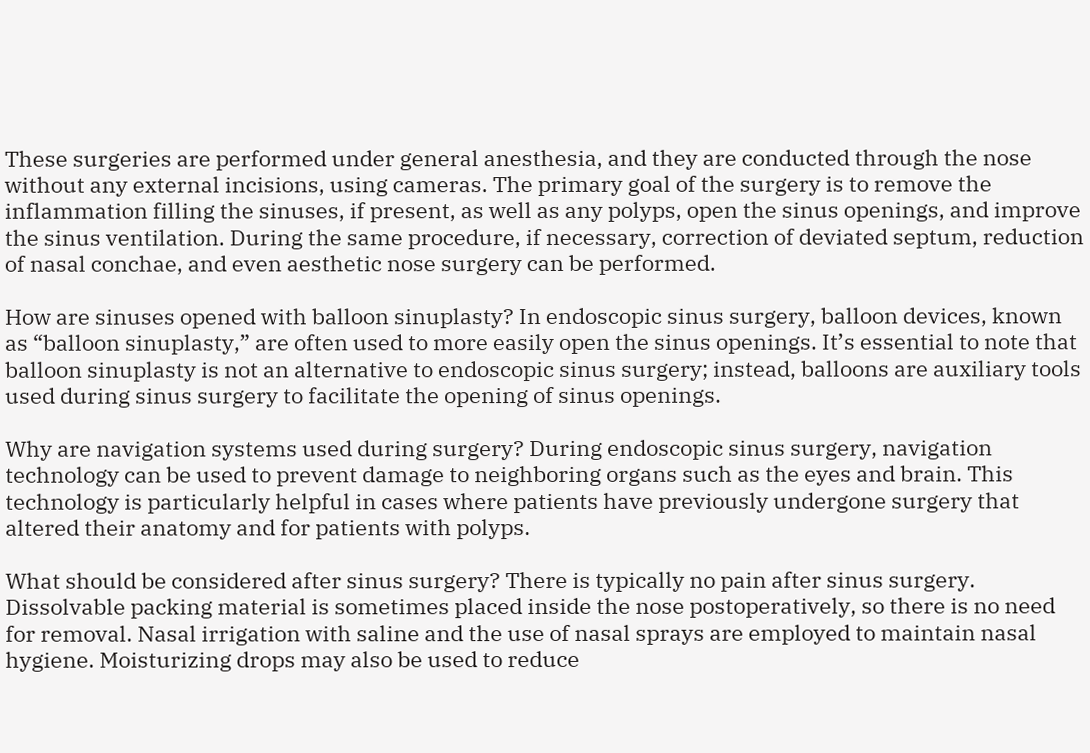These surgeries are performed under general anesthesia, and they are conducted through the nose without any external incisions, using cameras. The primary goal of the surgery is to remove the inflammation filling the sinuses, if present, as well as any polyps, open the sinus openings, and improve the sinus ventilation. During the same procedure, if necessary, correction of deviated septum, reduction of nasal conchae, and even aesthetic nose surgery can be performed.

How are sinuses opened with balloon sinuplasty? In endoscopic sinus surgery, balloon devices, known as “balloon sinuplasty,” are often used to more easily open the sinus openings. It’s essential to note that balloon sinuplasty is not an alternative to endoscopic sinus surgery; instead, balloons are auxiliary tools used during sinus surgery to facilitate the opening of sinus openings.

Why are navigation systems used during surgery? During endoscopic sinus surgery, navigation technology can be used to prevent damage to neighboring organs such as the eyes and brain. This technology is particularly helpful in cases where patients have previously undergone surgery that altered their anatomy and for patients with polyps.

What should be considered after sinus surgery? There is typically no pain after sinus surgery. Dissolvable packing material is sometimes placed inside the nose postoperatively, so there is no need for removal. Nasal irrigation with saline and the use of nasal sprays are employed to maintain nasal hygiene. Moisturizing drops may also be used to reduce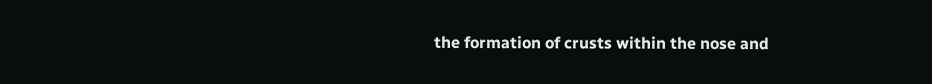the formation of crusts within the nose and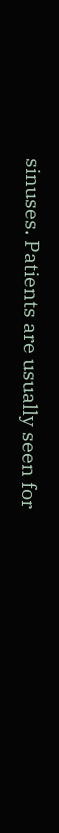sinuses. Patients are usually seen for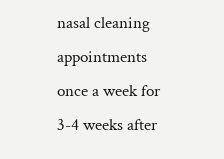nasal cleaning appointments once a week for 3-4 weeks after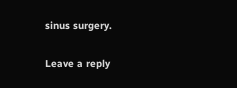sinus surgery.

Leave a reply